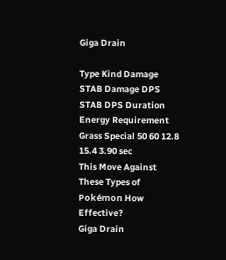Giga Drain

Type Kind Damage STAB Damage DPS STAB DPS Duration Energy Requirement
Grass Special 50 60 12.8 15.4 3.90 sec
This Move Against These Types of Pokémon How Effective?
Giga Drain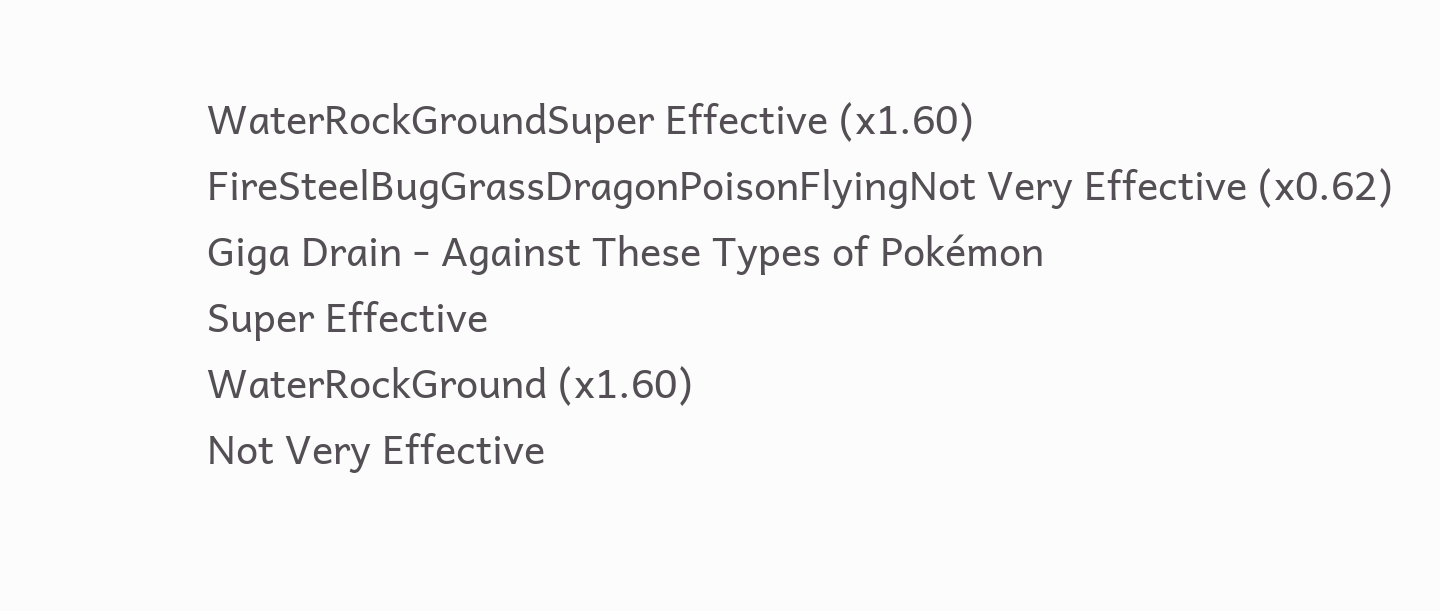WaterRockGroundSuper Effective (x1.60)
FireSteelBugGrassDragonPoisonFlyingNot Very Effective (x0.62)
Giga Drain - Against These Types of Pokémon
Super Effective
WaterRockGround (x1.60)
Not Very Effective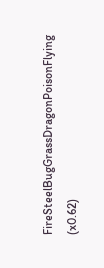FireSteelBugGrassDragonPoisonFlying (x0.62)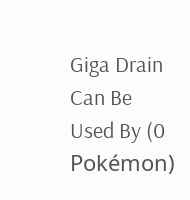Giga Drain Can Be Used By (0 Pokémon)